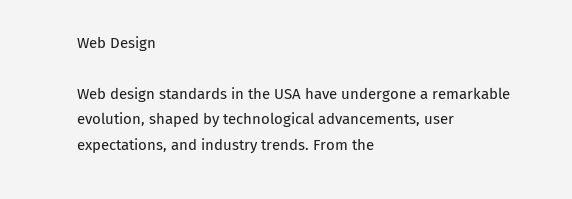Web Design

Web design standards in the USA have undergone a remarkable evolution, shaped by technological advancements, user expectations, and industry trends. From the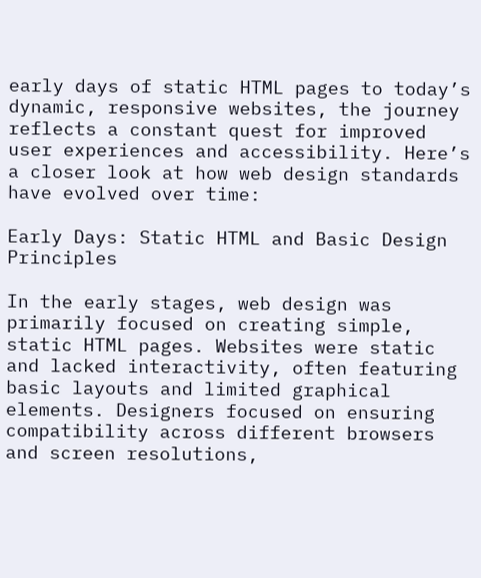early days of static HTML pages to today’s dynamic, responsive websites, the journey reflects a constant quest for improved user experiences and accessibility. Here’s a closer look at how web design standards have evolved over time:

Early Days: Static HTML and Basic Design Principles

In the early stages, web design was primarily focused on creating simple, static HTML pages. Websites were static and lacked interactivity, often featuring basic layouts and limited graphical elements. Designers focused on ensuring compatibility across different browsers and screen resolutions,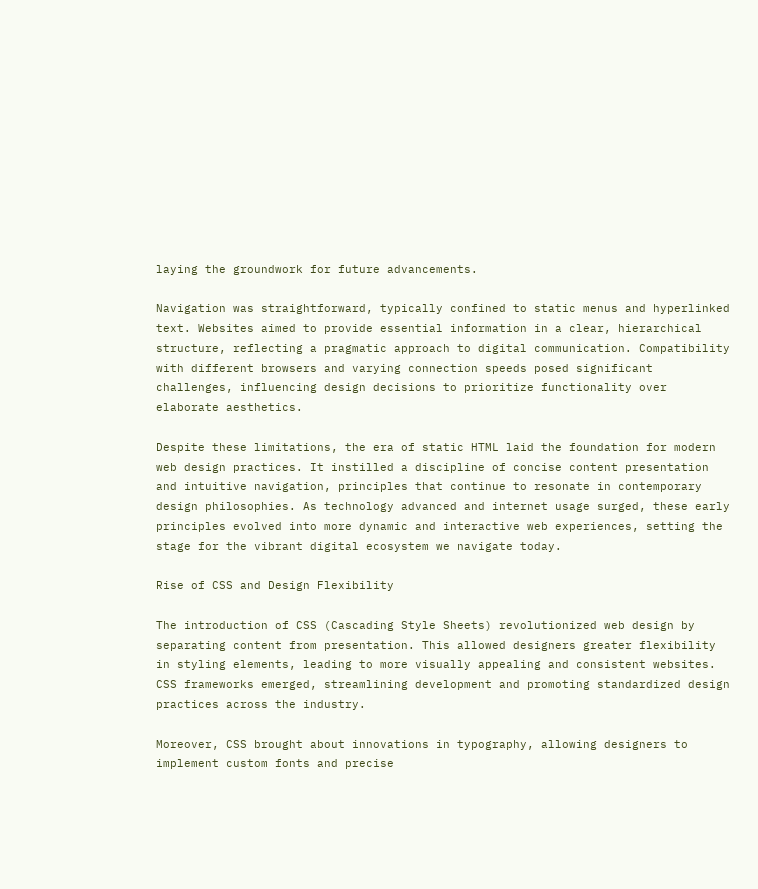laying the groundwork for future advancements.

Navigation was straightforward, typically confined to static menus and hyperlinked text. Websites aimed to provide essential information in a clear, hierarchical structure, reflecting a pragmatic approach to digital communication. Compatibility with different browsers and varying connection speeds posed significant challenges, influencing design decisions to prioritize functionality over elaborate aesthetics.

Despite these limitations, the era of static HTML laid the foundation for modern web design practices. It instilled a discipline of concise content presentation and intuitive navigation, principles that continue to resonate in contemporary design philosophies. As technology advanced and internet usage surged, these early principles evolved into more dynamic and interactive web experiences, setting the stage for the vibrant digital ecosystem we navigate today.

Rise of CSS and Design Flexibility

The introduction of CSS (Cascading Style Sheets) revolutionized web design by separating content from presentation. This allowed designers greater flexibility in styling elements, leading to more visually appealing and consistent websites. CSS frameworks emerged, streamlining development and promoting standardized design practices across the industry.

Moreover, CSS brought about innovations in typography, allowing designers to implement custom fonts and precise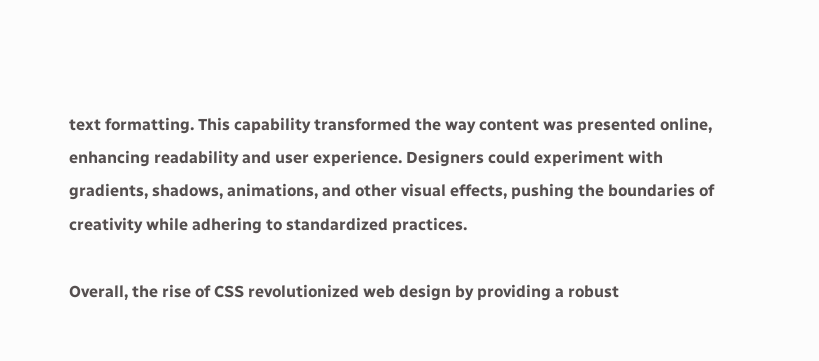text formatting. This capability transformed the way content was presented online, enhancing readability and user experience. Designers could experiment with gradients, shadows, animations, and other visual effects, pushing the boundaries of creativity while adhering to standardized practices.

Overall, the rise of CSS revolutionized web design by providing a robust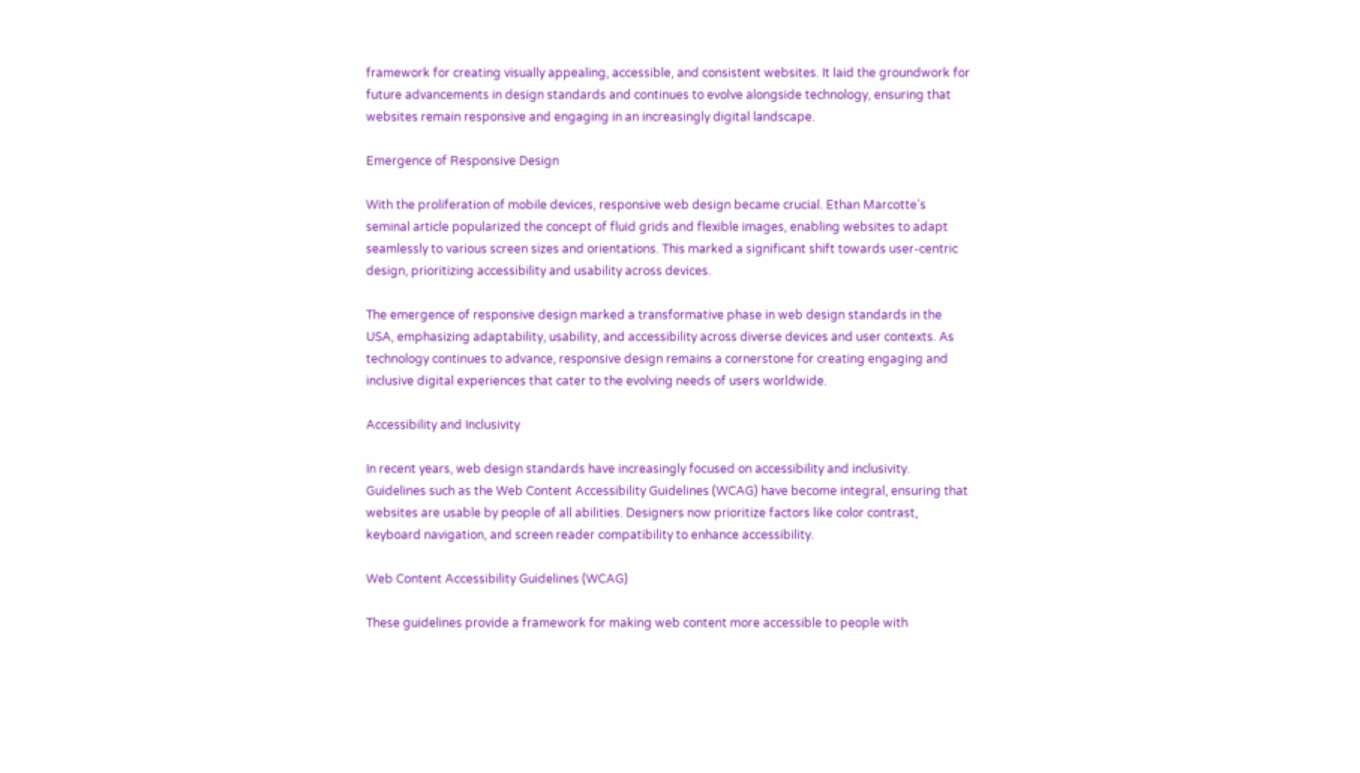framework for creating visually appealing, accessible, and consistent websites. It laid the groundwork for future advancements in design standards and continues to evolve alongside technology, ensuring that websites remain responsive and engaging in an increasingly digital landscape.

Emergence of Responsive Design

With the proliferation of mobile devices, responsive web design became crucial. Ethan Marcotte’s seminal article popularized the concept of fluid grids and flexible images, enabling websites to adapt seamlessly to various screen sizes and orientations. This marked a significant shift towards user-centric design, prioritizing accessibility and usability across devices.

The emergence of responsive design marked a transformative phase in web design standards in the USA, emphasizing adaptability, usability, and accessibility across diverse devices and user contexts. As technology continues to advance, responsive design remains a cornerstone for creating engaging and inclusive digital experiences that cater to the evolving needs of users worldwide.

Accessibility and Inclusivity

In recent years, web design standards have increasingly focused on accessibility and inclusivity. Guidelines such as the Web Content Accessibility Guidelines (WCAG) have become integral, ensuring that websites are usable by people of all abilities. Designers now prioritize factors like color contrast, keyboard navigation, and screen reader compatibility to enhance accessibility.

Web Content Accessibility Guidelines (WCAG)

These guidelines provide a framework for making web content more accessible to people with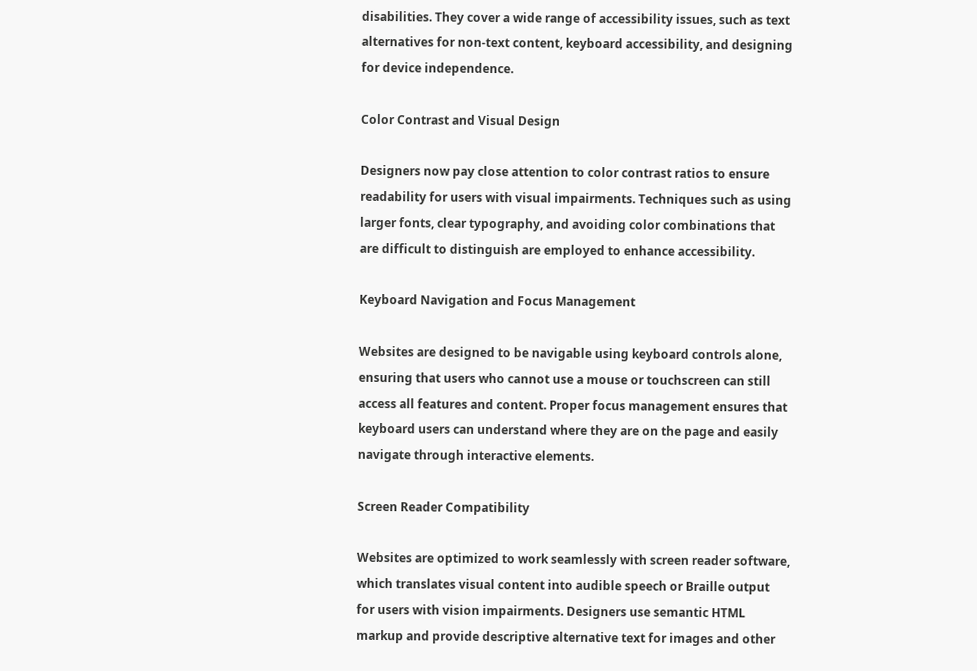disabilities. They cover a wide range of accessibility issues, such as text alternatives for non-text content, keyboard accessibility, and designing for device independence.

Color Contrast and Visual Design

Designers now pay close attention to color contrast ratios to ensure readability for users with visual impairments. Techniques such as using larger fonts, clear typography, and avoiding color combinations that are difficult to distinguish are employed to enhance accessibility.

Keyboard Navigation and Focus Management

Websites are designed to be navigable using keyboard controls alone, ensuring that users who cannot use a mouse or touchscreen can still access all features and content. Proper focus management ensures that keyboard users can understand where they are on the page and easily navigate through interactive elements.

Screen Reader Compatibility

Websites are optimized to work seamlessly with screen reader software, which translates visual content into audible speech or Braille output for users with vision impairments. Designers use semantic HTML markup and provide descriptive alternative text for images and other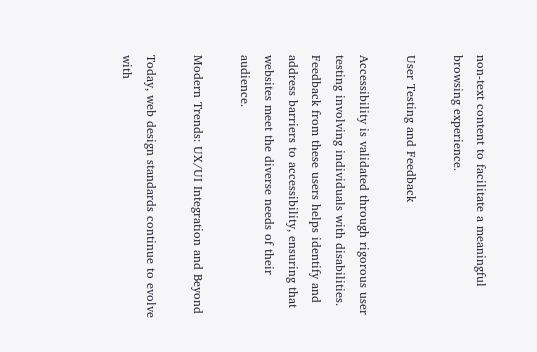non-text content to facilitate a meaningful browsing experience.

User Testing and Feedback

Accessibility is validated through rigorous user testing involving individuals with disabilities. Feedback from these users helps identify and address barriers to accessibility, ensuring that websites meet the diverse needs of their audience.

Modern Trends: UX/UI Integration and Beyond

Today, web design standards continue to evolve with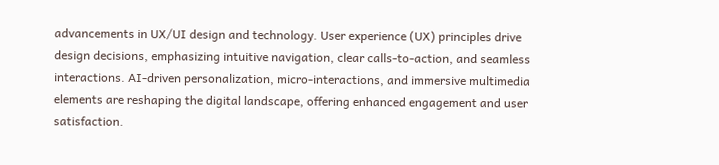advancements in UX/UI design and technology. User experience (UX) principles drive design decisions, emphasizing intuitive navigation, clear calls-to-action, and seamless interactions. AI-driven personalization, micro-interactions, and immersive multimedia elements are reshaping the digital landscape, offering enhanced engagement and user satisfaction.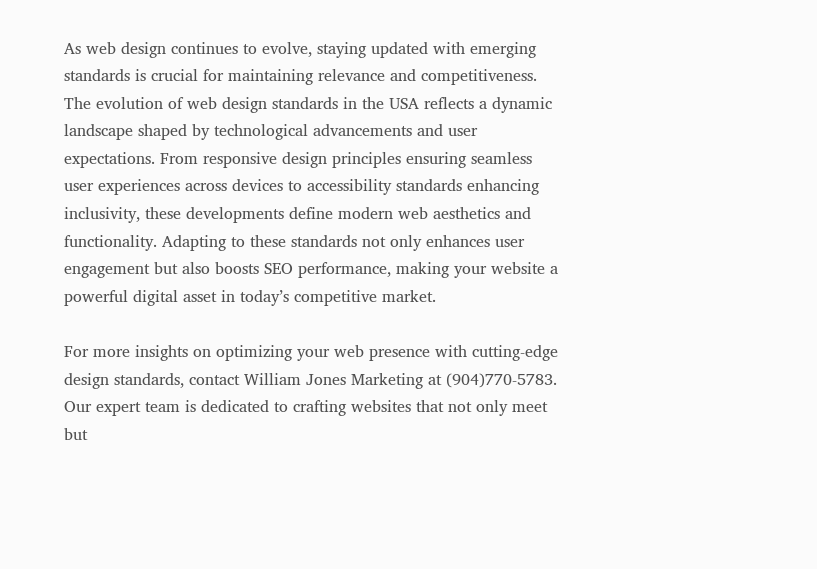As web design continues to evolve, staying updated with emerging standards is crucial for maintaining relevance and competitiveness. The evolution of web design standards in the USA reflects a dynamic landscape shaped by technological advancements and user expectations. From responsive design principles ensuring seamless user experiences across devices to accessibility standards enhancing inclusivity, these developments define modern web aesthetics and functionality. Adapting to these standards not only enhances user engagement but also boosts SEO performance, making your website a powerful digital asset in today’s competitive market.

For more insights on optimizing your web presence with cutting-edge design standards, contact William Jones Marketing at (904)770-5783. Our expert team is dedicated to crafting websites that not only meet but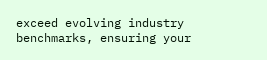exceed evolving industry benchmarks, ensuring your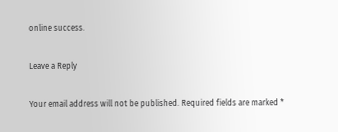online success.

Leave a Reply

Your email address will not be published. Required fields are marked *